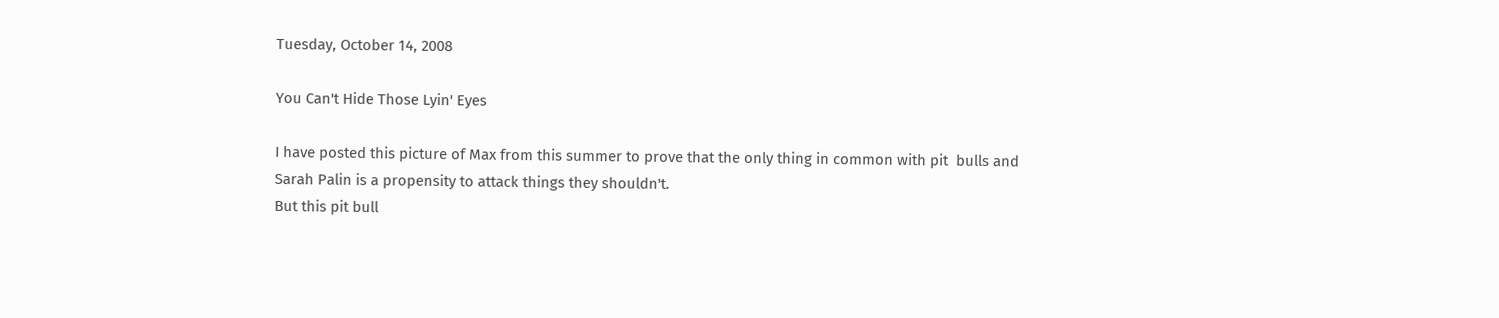Tuesday, October 14, 2008

You Can't Hide Those Lyin' Eyes

I have posted this picture of Max from this summer to prove that the only thing in common with pit  bulls and Sarah Palin is a propensity to attack things they shouldn't.
But this pit bull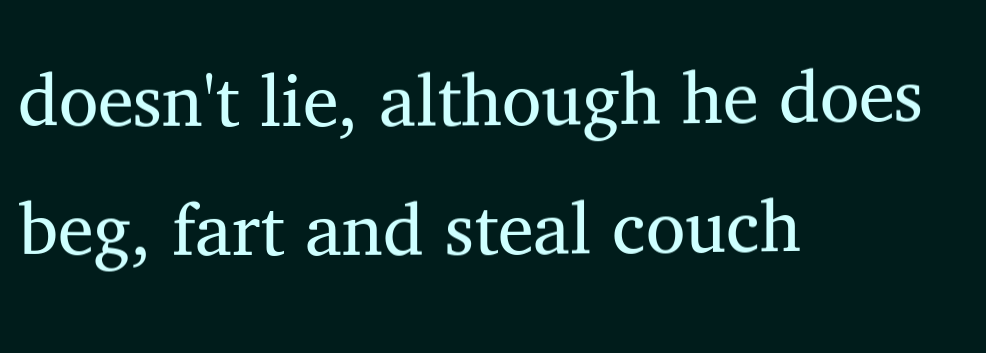doesn't lie, although he does beg, fart and steal couch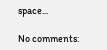space...

No comments: